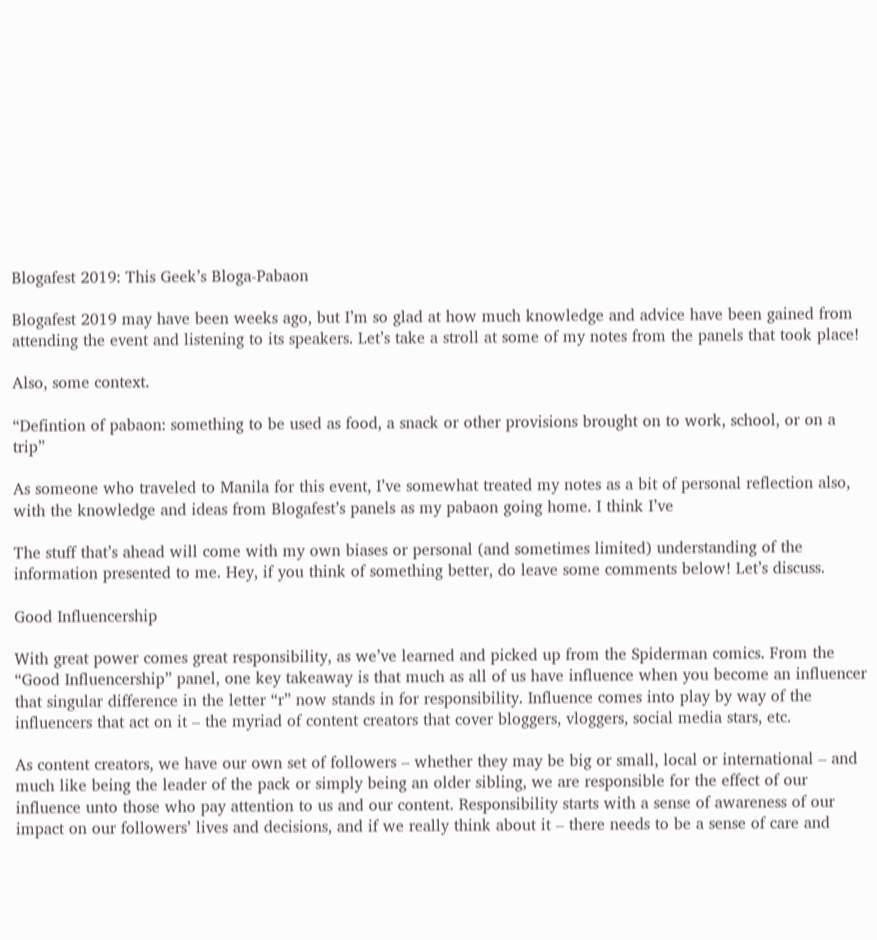Blogafest 2019: This Geek’s Bloga-Pabaon

Blogafest 2019 may have been weeks ago, but I’m so glad at how much knowledge and advice have been gained from attending the event and listening to its speakers. Let’s take a stroll at some of my notes from the panels that took place!

Also, some context.

“Defintion of pabaon: something to be used as food, a snack or other provisions brought on to work, school, or on a trip”

As someone who traveled to Manila for this event, I’ve somewhat treated my notes as a bit of personal reflection also, with the knowledge and ideas from Blogafest’s panels as my pabaon going home. I think I’ve

The stuff that’s ahead will come with my own biases or personal (and sometimes limited) understanding of the information presented to me. Hey, if you think of something better, do leave some comments below! Let’s discuss.

Good Influencership

With great power comes great responsibility, as we’ve learned and picked up from the Spiderman comics. From the “Good Influencership” panel, one key takeaway is that much as all of us have influence when you become an influencer that singular difference in the letter “r” now stands in for responsibility. Influence comes into play by way of the influencers that act on it – the myriad of content creators that cover bloggers, vloggers, social media stars, etc.

As content creators, we have our own set of followers – whether they may be big or small, local or international – and much like being the leader of the pack or simply being an older sibling, we are responsible for the effect of our influence unto those who pay attention to us and our content. Responsibility starts with a sense of awareness of our impact on our followers’ lives and decisions, and if we really think about it – there needs to be a sense of care and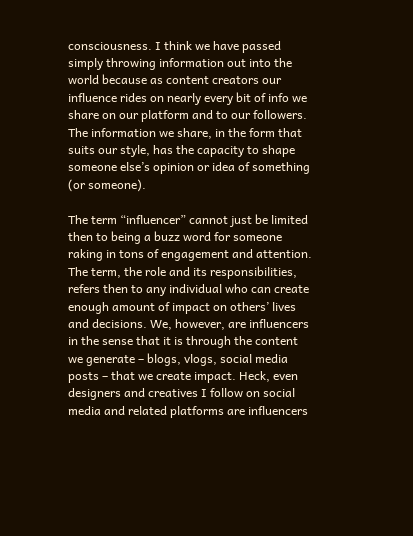consciousness. I think we have passed simply throwing information out into the world because as content creators our influence rides on nearly every bit of info we share on our platform and to our followers. The information we share, in the form that suits our style, has the capacity to shape someone else’s opinion or idea of something (or someone).

The term “influencer” cannot just be limited then to being a buzz word for someone raking in tons of engagement and attention. The term, the role and its responsibilities, refers then to any individual who can create enough amount of impact on others’ lives and decisions. We, however, are influencers in the sense that it is through the content we generate – blogs, vlogs, social media posts – that we create impact. Heck, even designers and creatives I follow on social media and related platforms are influencers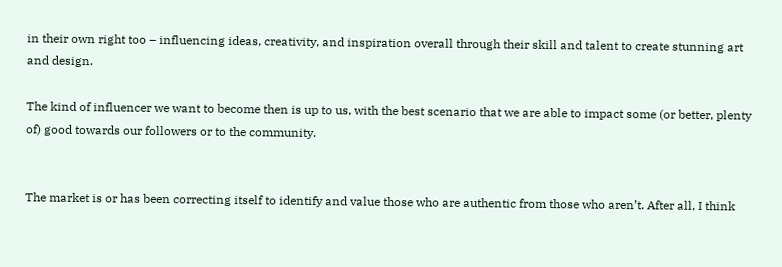in their own right too – influencing ideas, creativity, and inspiration overall through their skill and talent to create stunning art and design.

The kind of influencer we want to become then is up to us, with the best scenario that we are able to impact some (or better, plenty of) good towards our followers or to the community.


The market is or has been correcting itself to identify and value those who are authentic from those who aren’t. After all, I think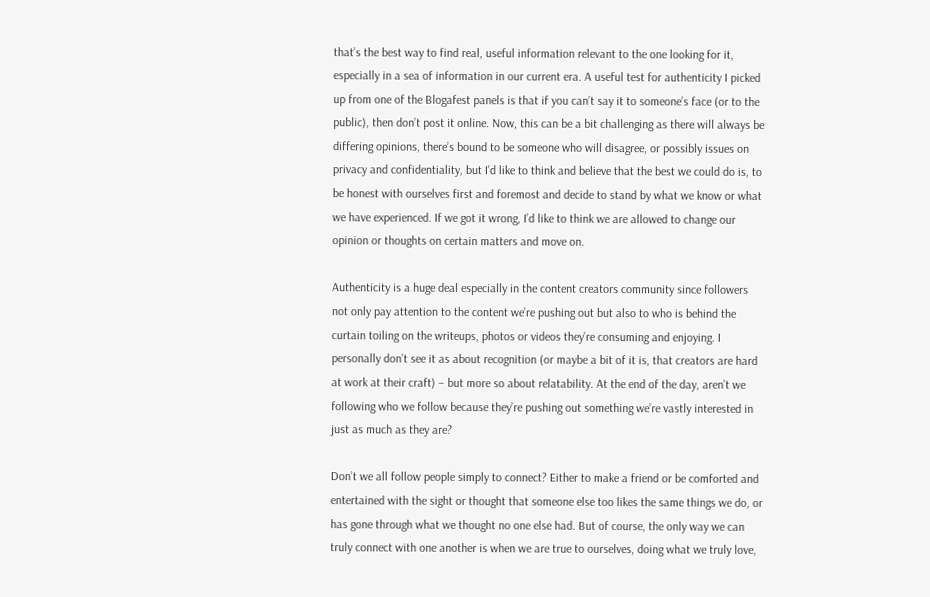that’s the best way to find real, useful information relevant to the one looking for it, especially in a sea of information in our current era. A useful test for authenticity I picked up from one of the Blogafest panels is that if you can’t say it to someone’s face (or to the public), then don’t post it online. Now, this can be a bit challenging as there will always be differing opinions, there’s bound to be someone who will disagree, or possibly issues on privacy and confidentiality, but I’d like to think and believe that the best we could do is, to be honest with ourselves first and foremost and decide to stand by what we know or what we have experienced. If we got it wrong, I’d like to think we are allowed to change our opinion or thoughts on certain matters and move on.

Authenticity is a huge deal especially in the content creators community since followers not only pay attention to the content we’re pushing out but also to who is behind the curtain toiling on the writeups, photos or videos they’re consuming and enjoying. I personally don’t see it as about recognition (or maybe a bit of it is, that creators are hard at work at their craft) – but more so about relatability. At the end of the day, aren’t we following who we follow because they’re pushing out something we’re vastly interested in just as much as they are?

Don’t we all follow people simply to connect? Either to make a friend or be comforted and entertained with the sight or thought that someone else too likes the same things we do, or has gone through what we thought no one else had. But of course, the only way we can truly connect with one another is when we are true to ourselves, doing what we truly love,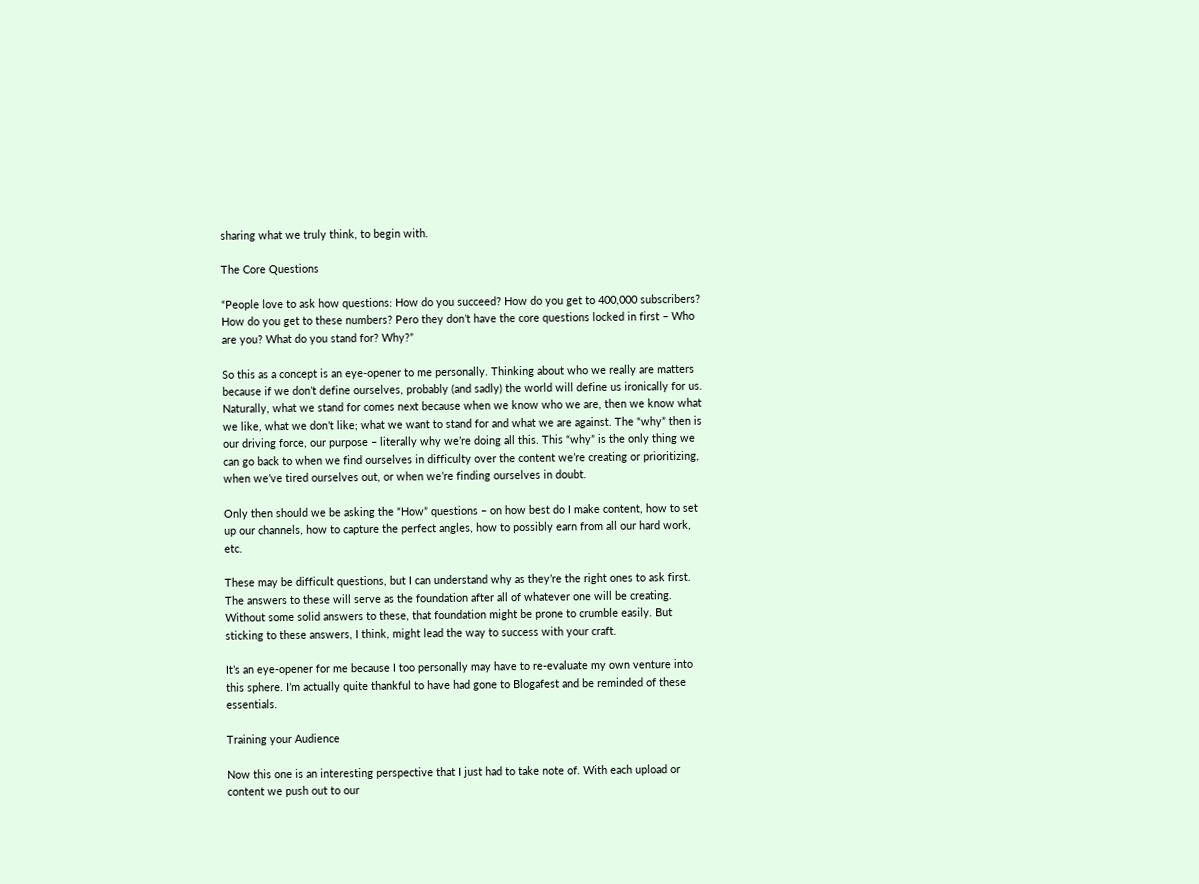sharing what we truly think, to begin with.

The Core Questions

“People love to ask how questions: How do you succeed? How do you get to 400,000 subscribers? How do you get to these numbers? Pero they don’t have the core questions locked in first – Who are you? What do you stand for? Why?”

So this as a concept is an eye-opener to me personally. Thinking about who we really are matters because if we don’t define ourselves, probably (and sadly) the world will define us ironically for us. Naturally, what we stand for comes next because when we know who we are, then we know what we like, what we don’t like; what we want to stand for and what we are against. The “why” then is our driving force, our purpose – literally why we’re doing all this. This “why” is the only thing we can go back to when we find ourselves in difficulty over the content we’re creating or prioritizing, when we’ve tired ourselves out, or when we’re finding ourselves in doubt.

Only then should we be asking the “How” questions – on how best do I make content, how to set up our channels, how to capture the perfect angles, how to possibly earn from all our hard work, etc.

These may be difficult questions, but I can understand why as they’re the right ones to ask first. The answers to these will serve as the foundation after all of whatever one will be creating. Without some solid answers to these, that foundation might be prone to crumble easily. But sticking to these answers, I think, might lead the way to success with your craft.

It’s an eye-opener for me because I too personally may have to re-evaluate my own venture into this sphere. I’m actually quite thankful to have had gone to Blogafest and be reminded of these essentials.

Training your Audience

Now this one is an interesting perspective that I just had to take note of. With each upload or content we push out to our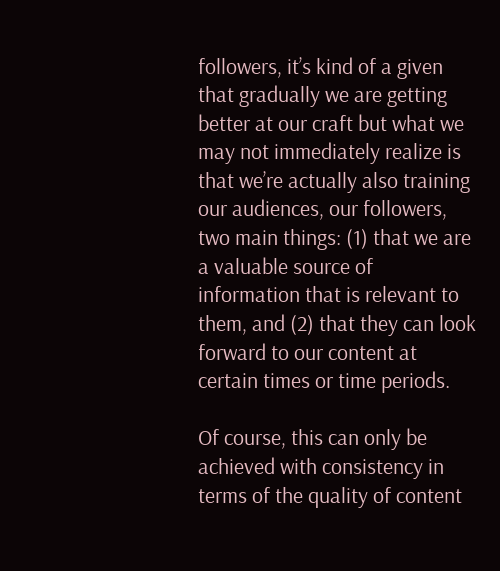followers, it’s kind of a given that gradually we are getting better at our craft but what we may not immediately realize is that we’re actually also training our audiences, our followers, two main things: (1) that we are a valuable source of information that is relevant to them, and (2) that they can look forward to our content at certain times or time periods.

Of course, this can only be achieved with consistency in terms of the quality of content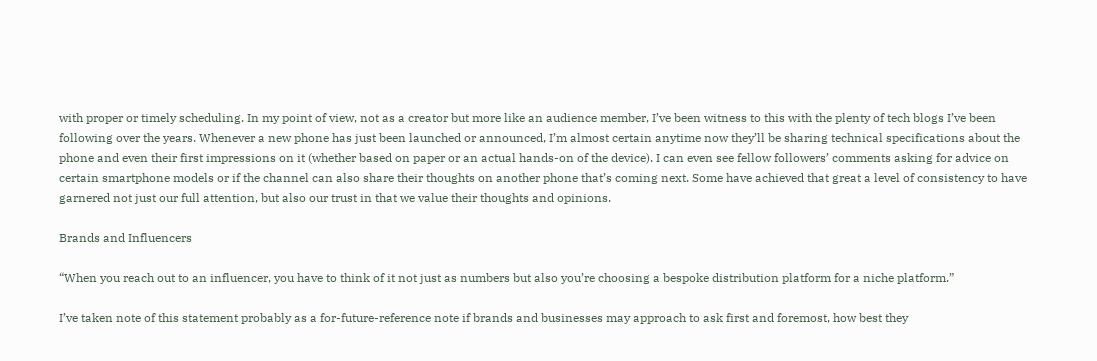with proper or timely scheduling. In my point of view, not as a creator but more like an audience member, I’ve been witness to this with the plenty of tech blogs I’ve been following over the years. Whenever a new phone has just been launched or announced, I’m almost certain anytime now they’ll be sharing technical specifications about the phone and even their first impressions on it (whether based on paper or an actual hands-on of the device). I can even see fellow followers’ comments asking for advice on certain smartphone models or if the channel can also share their thoughts on another phone that’s coming next. Some have achieved that great a level of consistency to have garnered not just our full attention, but also our trust in that we value their thoughts and opinions.

Brands and Influencers

“When you reach out to an influencer, you have to think of it not just as numbers but also you’re choosing a bespoke distribution platform for a niche platform.”

I’ve taken note of this statement probably as a for-future-reference note if brands and businesses may approach to ask first and foremost, how best they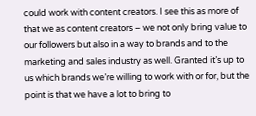could work with content creators. I see this as more of that we as content creators – we not only bring value to our followers but also in a way to brands and to the marketing and sales industry as well. Granted it’s up to us which brands we’re willing to work with or for, but the point is that we have a lot to bring to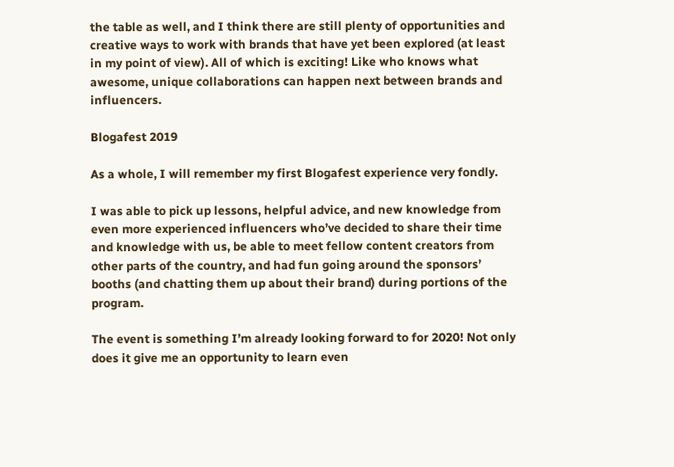the table as well, and I think there are still plenty of opportunities and creative ways to work with brands that have yet been explored (at least in my point of view). All of which is exciting! Like who knows what awesome, unique collaborations can happen next between brands and influencers.

Blogafest 2019

As a whole, I will remember my first Blogafest experience very fondly.

I was able to pick up lessons, helpful advice, and new knowledge from even more experienced influencers who’ve decided to share their time and knowledge with us, be able to meet fellow content creators from other parts of the country, and had fun going around the sponsors’ booths (and chatting them up about their brand) during portions of the program.

The event is something I’m already looking forward to for 2020! Not only does it give me an opportunity to learn even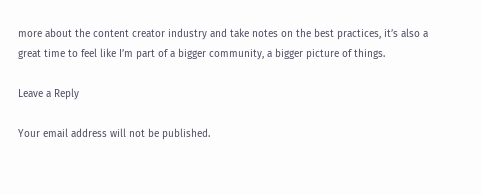more about the content creator industry and take notes on the best practices, it’s also a great time to feel like I’m part of a bigger community, a bigger picture of things.

Leave a Reply

Your email address will not be published.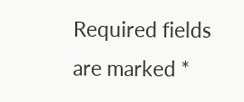Required fields are marked *